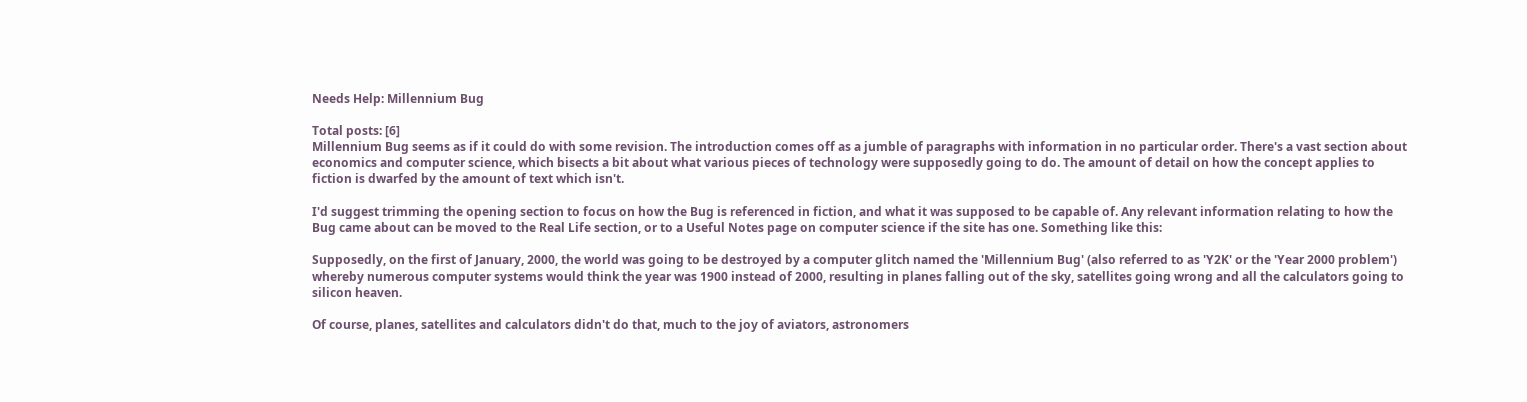Needs Help: Millennium Bug

Total posts: [6]
Millennium Bug seems as if it could do with some revision. The introduction comes off as a jumble of paragraphs with information in no particular order. There's a vast section about economics and computer science, which bisects a bit about what various pieces of technology were supposedly going to do. The amount of detail on how the concept applies to fiction is dwarfed by the amount of text which isn't.

I'd suggest trimming the opening section to focus on how the Bug is referenced in fiction, and what it was supposed to be capable of. Any relevant information relating to how the Bug came about can be moved to the Real Life section, or to a Useful Notes page on computer science if the site has one. Something like this:

Supposedly, on the first of January, 2000, the world was going to be destroyed by a computer glitch named the 'Millennium Bug' (also referred to as 'Y2K' or the 'Year 2000 problem') whereby numerous computer systems would think the year was 1900 instead of 2000, resulting in planes falling out of the sky, satellites going wrong and all the calculators going to silicon heaven.

Of course, planes, satellites and calculators didn't do that, much to the joy of aviators, astronomers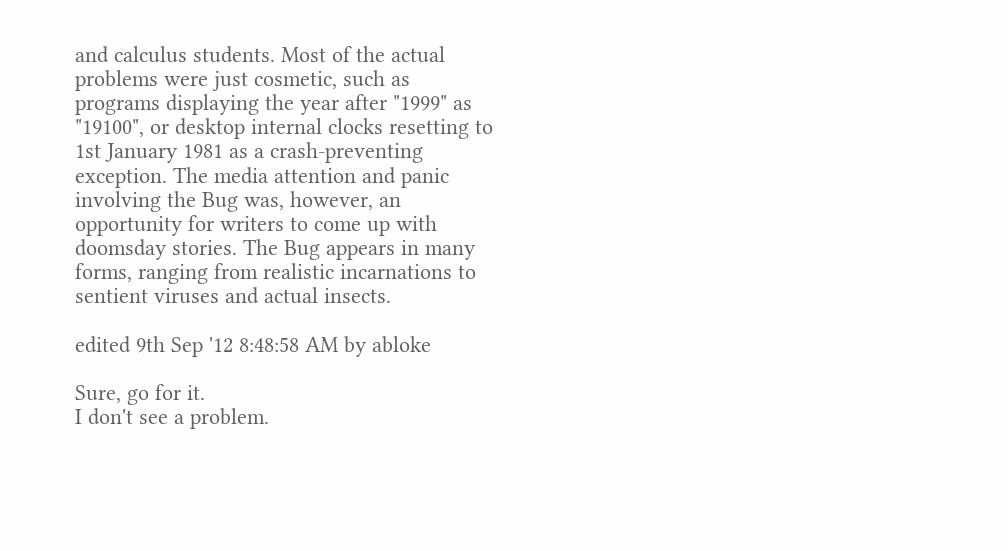and calculus students. Most of the actual problems were just cosmetic, such as programs displaying the year after "1999" as "19100", or desktop internal clocks resetting to 1st January 1981 as a crash-preventing exception. The media attention and panic involving the Bug was, however, an opportunity for writers to come up with doomsday stories. The Bug appears in many forms, ranging from realistic incarnations to sentient viruses and actual insects.

edited 9th Sep '12 8:48:58 AM by abloke

Sure, go for it.
I don't see a problem.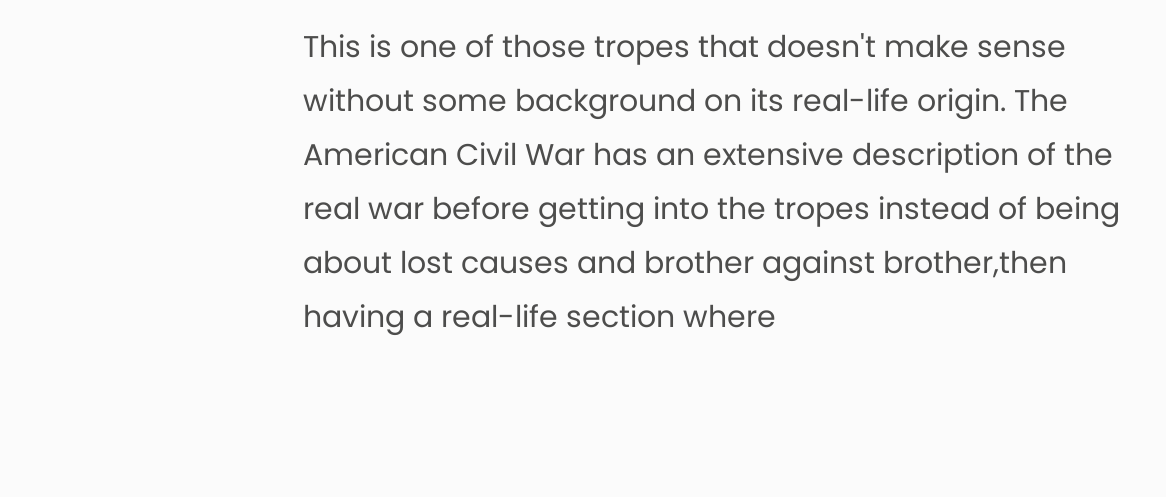This is one of those tropes that doesn't make sense without some background on its real-life origin. The American Civil War has an extensive description of the real war before getting into the tropes instead of being about lost causes and brother against brother,then having a real-life section where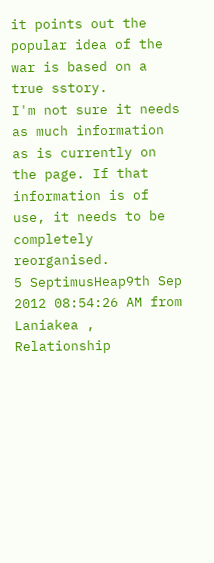it points out the popular idea of the war is based on a true sstory.
I'm not sure it needs as much information as is currently on the page. If that information is of use, it needs to be completely reorganised.
5 SeptimusHeap9th Sep 2012 08:54:26 AM from Laniakea , Relationship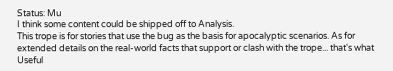Status: Mu
I think some content could be shipped off to Analysis.
This trope is for stories that use the bug as the basis for apocalyptic scenarios. As for extended details on the real-world facts that support or clash with the trope... that's what Useful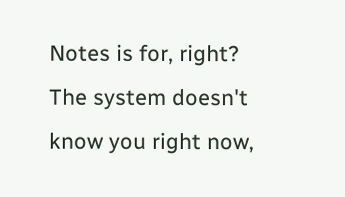Notes is for, right?
The system doesn't know you right now,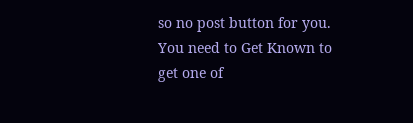so no post button for you.
You need to Get Known to get one of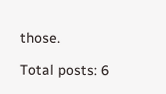those.

Total posts: 6